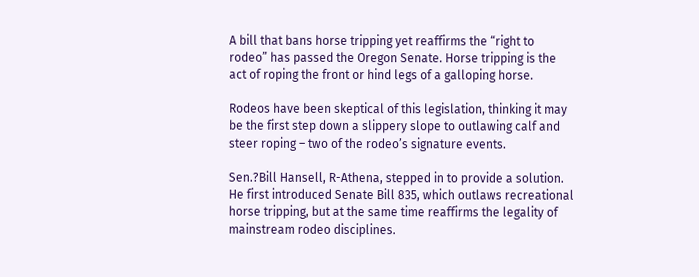A bill that bans horse tripping yet reaffirms the “right to rodeo” has passed the Oregon Senate. Horse tripping is the act of roping the front or hind legs of a galloping horse.

Rodeos have been skeptical of this legislation, thinking it may be the first step down a slippery slope to outlawing calf and steer roping – two of the rodeo’s signature events.

Sen.?Bill Hansell, R-Athena, stepped in to provide a solution. He first introduced Senate Bill 835, which outlaws recreational horse tripping, but at the same time reaffirms the legality of mainstream rodeo disciplines.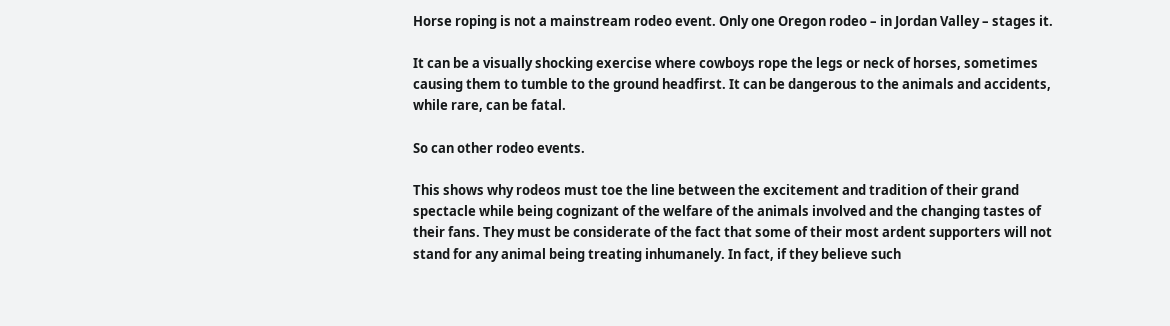Horse roping is not a mainstream rodeo event. Only one Oregon rodeo – in Jordan Valley – stages it.

It can be a visually shocking exercise where cowboys rope the legs or neck of horses, sometimes causing them to tumble to the ground headfirst. It can be dangerous to the animals and accidents, while rare, can be fatal.

So can other rodeo events.

This shows why rodeos must toe the line between the excitement and tradition of their grand spectacle while being cognizant of the welfare of the animals involved and the changing tastes of their fans. They must be considerate of the fact that some of their most ardent supporters will not stand for any animal being treating inhumanely. In fact, if they believe such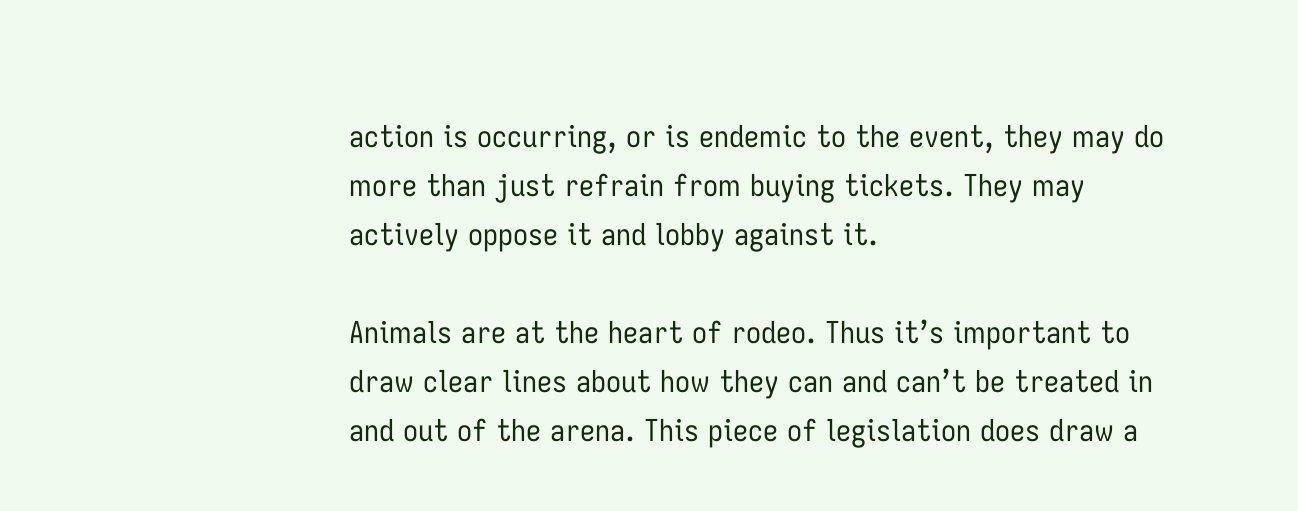action is occurring, or is endemic to the event, they may do more than just refrain from buying tickets. They may actively oppose it and lobby against it.

Animals are at the heart of rodeo. Thus it’s important to draw clear lines about how they can and can’t be treated in and out of the arena. This piece of legislation does draw a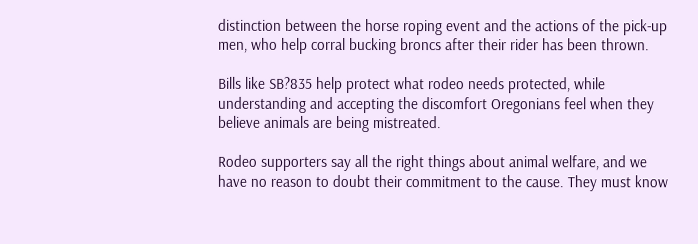distinction between the horse roping event and the actions of the pick-up men, who help corral bucking broncs after their rider has been thrown.

Bills like SB?835 help protect what rodeo needs protected, while understanding and accepting the discomfort Oregonians feel when they believe animals are being mistreated.

Rodeo supporters say all the right things about animal welfare, and we have no reason to doubt their commitment to the cause. They must know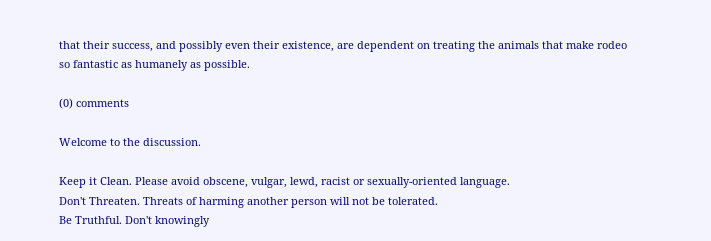that their success, and possibly even their existence, are dependent on treating the animals that make rodeo so fantastic as humanely as possible.

(0) comments

Welcome to the discussion.

Keep it Clean. Please avoid obscene, vulgar, lewd, racist or sexually-oriented language.
Don't Threaten. Threats of harming another person will not be tolerated.
Be Truthful. Don't knowingly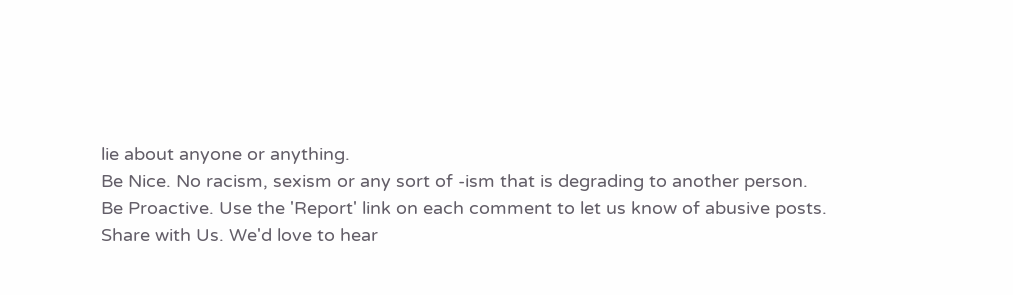lie about anyone or anything.
Be Nice. No racism, sexism or any sort of -ism that is degrading to another person.
Be Proactive. Use the 'Report' link on each comment to let us know of abusive posts.
Share with Us. We'd love to hear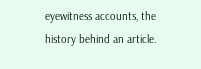eyewitness accounts, the history behind an article.